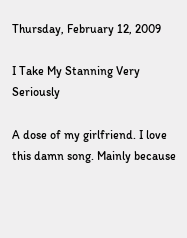Thursday, February 12, 2009

I Take My Stanning Very Seriously

A dose of my girlfriend. I love this damn song. Mainly because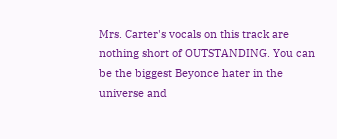Mrs. Carter's vocals on this track are nothing short of OUTSTANDING. You can be the biggest Beyonce hater in the universe and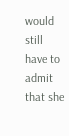would still have to admit that she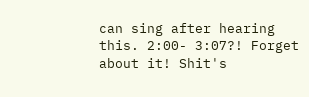can sing after hearing this. 2:00- 3:07?! Forget about it! Shit's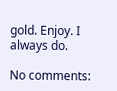gold. Enjoy. I always do.

No comments: